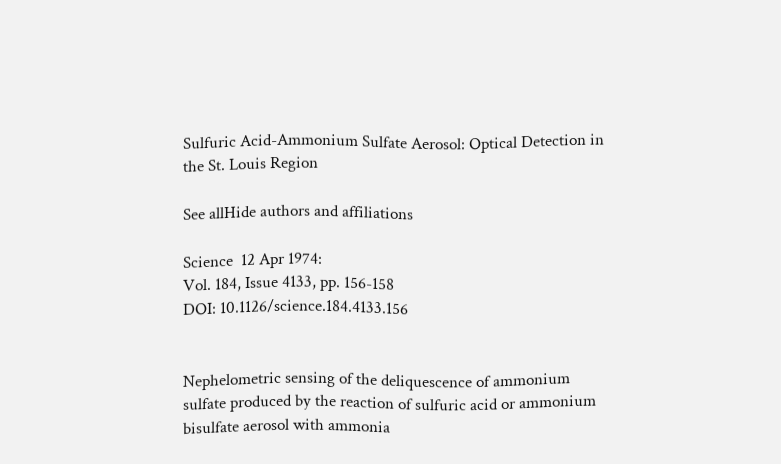Sulfuric Acid-Ammonium Sulfate Aerosol: Optical Detection in the St. Louis Region

See allHide authors and affiliations

Science  12 Apr 1974:
Vol. 184, Issue 4133, pp. 156-158
DOI: 10.1126/science.184.4133.156


Nephelometric sensing of the deliquescence of ammonium sulfate produced by the reaction of sulfuric acid or ammonium bisulfate aerosol with ammonia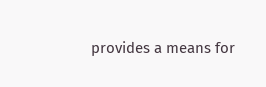provides a means for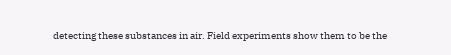detecting these substances in air. Field experiments show them to be the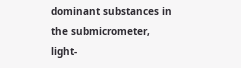dominant substances in the submicrometer, light-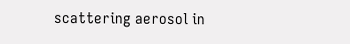scattering aerosol in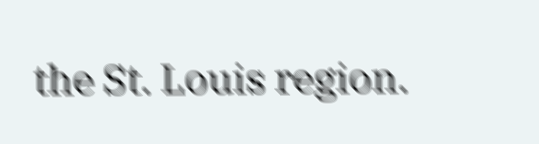the St. Louis region.